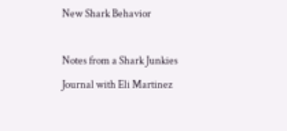New Shark Behavior

Notes from a Shark Junkies Journal with Eli Martinez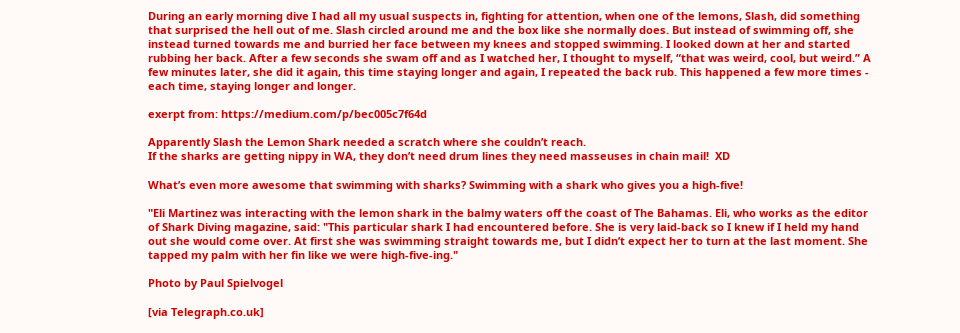During an early morning dive I had all my usual suspects in, fighting for attention, when one of the lemons, Slash, did something that surprised the hell out of me. Slash circled around me and the box like she normally does. But instead of swimming off, she instead turned towards me and burried her face between my knees and stopped swimming. I looked down at her and started rubbing her back. After a few seconds she swam off and as I watched her, I thought to myself, “that was weird, cool, but weird.” A few minutes later, she did it again, this time staying longer and again, I repeated the back rub. This happened a few more times - each time, staying longer and longer.

exerpt from: https://medium.com/p/bec005c7f64d

Apparently Slash the Lemon Shark needed a scratch where she couldn’t reach.
If the sharks are getting nippy in WA, they don’t need drum lines they need masseuses in chain mail!  XD

What’s even more awesome that swimming with sharks? Swimming with a shark who gives you a high-five!

"Eli Martinez was interacting with the lemon shark in the balmy waters off the coast of The Bahamas. Eli, who works as the editor of Shark Diving magazine, said: "This particular shark I had encountered before. She is very laid-back so I knew if I held my hand out she would come over. At first she was swimming straight towards me, but I didn’t expect her to turn at the last moment. She tapped my palm with her fin like we were high-five-ing."

Photo by Paul Spielvogel

[via Telegraph.co.uk]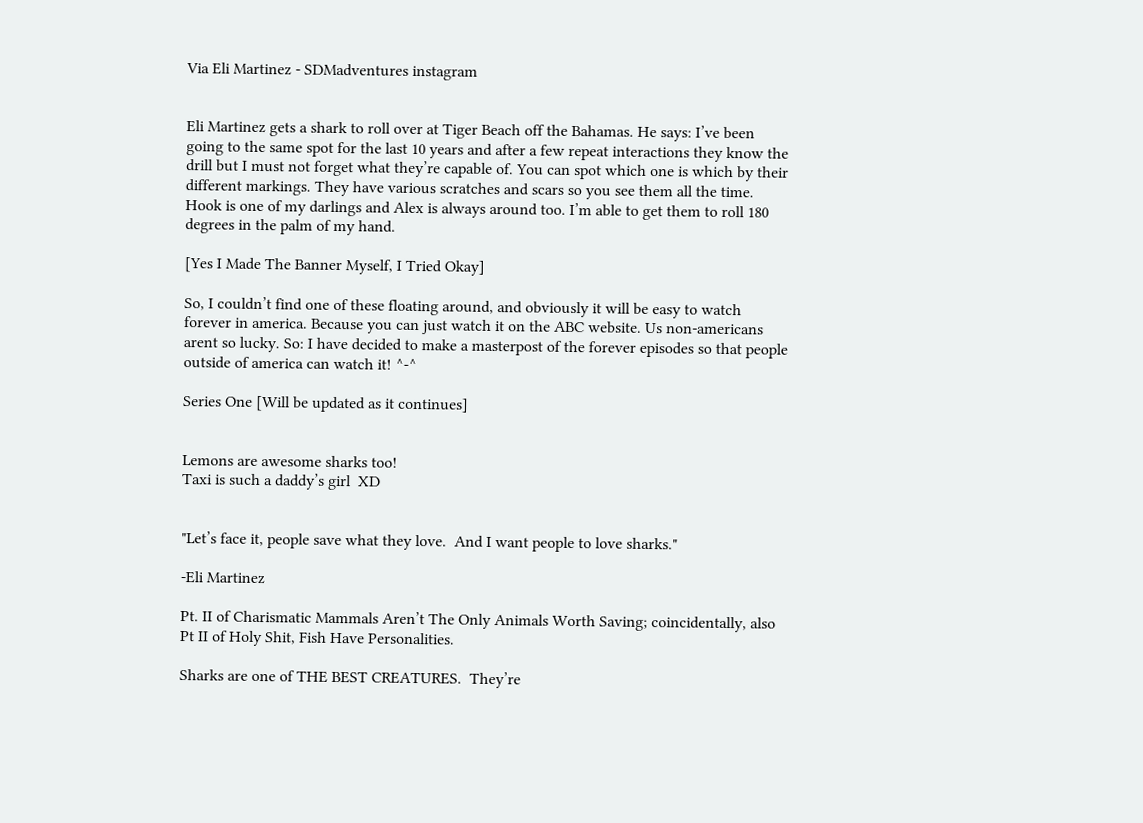Via Eli Martinez - SDMadventures instagram


Eli Martinez gets a shark to roll over at Tiger Beach off the Bahamas. He says: I’ve been going to the same spot for the last 10 years and after a few repeat interactions they know the drill but I must not forget what they’re capable of. You can spot which one is which by their different markings. They have various scratches and scars so you see them all the time. Hook is one of my darlings and Alex is always around too. I’m able to get them to roll 180 degrees in the palm of my hand.

[Yes I Made The Banner Myself, I Tried Okay]

So, I couldn’t find one of these floating around, and obviously it will be easy to watch forever in america. Because you can just watch it on the ABC website. Us non-americans arent so lucky. So: I have decided to make a masterpost of the forever episodes so that people outside of america can watch it! ^-^

Series One [Will be updated as it continues]


Lemons are awesome sharks too!
Taxi is such a daddy’s girl  XD


"Let’s face it, people save what they love.  And I want people to love sharks."

-Eli Martinez

Pt. II of Charismatic Mammals Aren’t The Only Animals Worth Saving; coincidentally, also Pt II of Holy Shit, Fish Have Personalities.

Sharks are one of THE BEST CREATURES.  They’re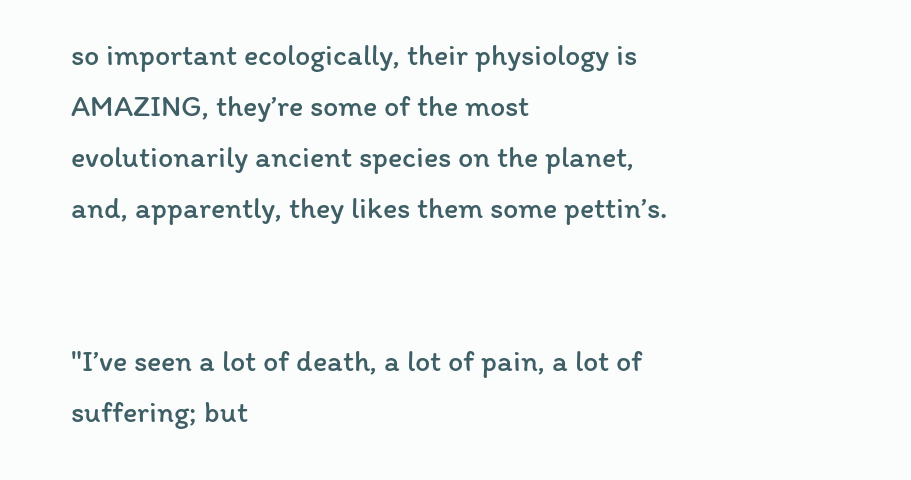so important ecologically, their physiology is AMAZING, they’re some of the most evolutionarily ancient species on the planet, and, apparently, they likes them some pettin’s.


"I’ve seen a lot of death, a lot of pain, a lot of suffering; but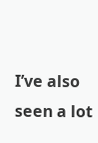I’ve also seen a lot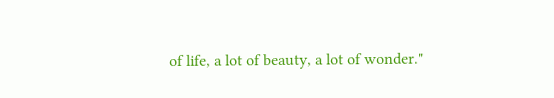of life, a lot of beauty, a lot of wonder."